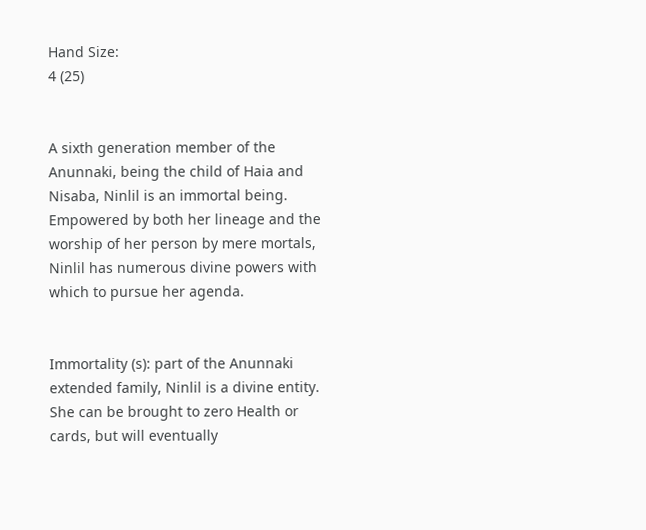Hand Size:
4 (25)


A sixth generation member of the Anunnaki, being the child of Haia and Nisaba, Ninlil is an immortal being. Empowered by both her lineage and the worship of her person by mere mortals, Ninlil has numerous divine powers with which to pursue her agenda.


Immortality (s): part of the Anunnaki extended family, Ninlil is a divine entity. She can be brought to zero Health or cards, but will eventually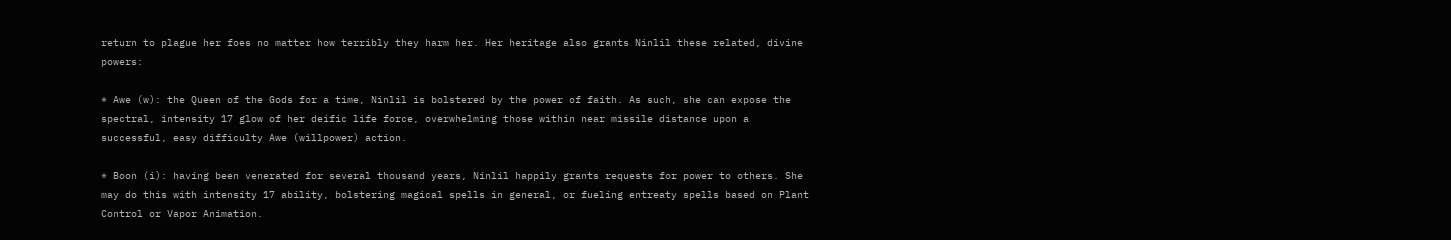return to plague her foes no matter how terribly they harm her. Her heritage also grants Ninlil these related, divine powers:

* Awe (w): the Queen of the Gods for a time, Ninlil is bolstered by the power of faith. As such, she can expose the spectral, intensity 17 glow of her deific life force, overwhelming those within near missile distance upon a successful, easy difficulty Awe (willpower) action.

* Boon (i): having been venerated for several thousand years, Ninlil happily grants requests for power to others. She may do this with intensity 17 ability, bolstering magical spells in general, or fueling entreaty spells based on Plant Control or Vapor Animation.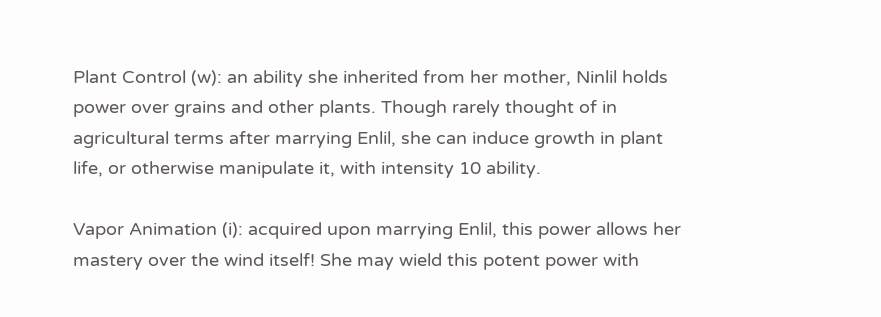Plant Control (w): an ability she inherited from her mother, Ninlil holds power over grains and other plants. Though rarely thought of in agricultural terms after marrying Enlil, she can induce growth in plant life, or otherwise manipulate it, with intensity 10 ability.

Vapor Animation (i): acquired upon marrying Enlil, this power allows her mastery over the wind itself! She may wield this potent power with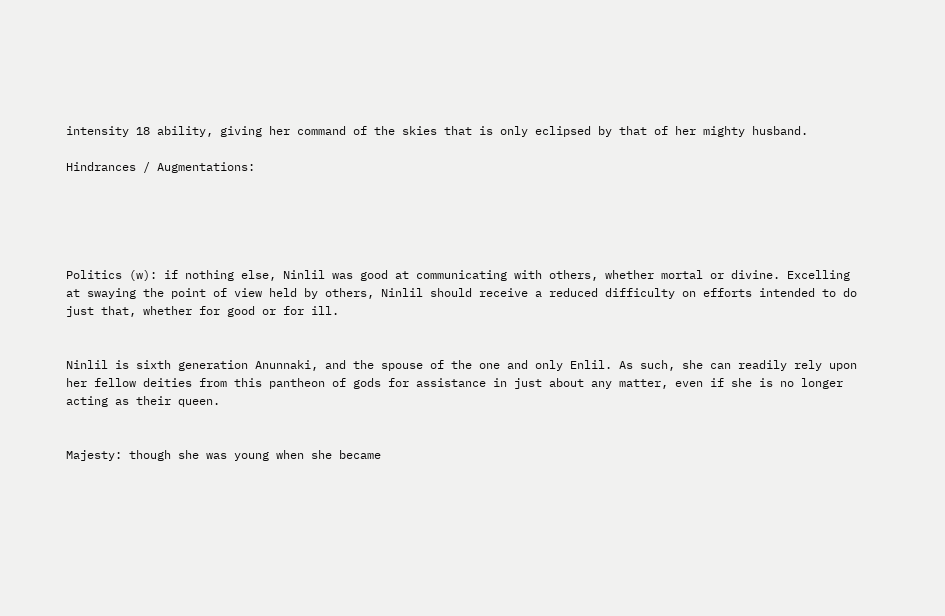intensity 18 ability, giving her command of the skies that is only eclipsed by that of her mighty husband.

Hindrances / Augmentations:





Politics (w): if nothing else, Ninlil was good at communicating with others, whether mortal or divine. Excelling at swaying the point of view held by others, Ninlil should receive a reduced difficulty on efforts intended to do just that, whether for good or for ill.


Ninlil is sixth generation Anunnaki, and the spouse of the one and only Enlil. As such, she can readily rely upon her fellow deities from this pantheon of gods for assistance in just about any matter, even if she is no longer acting as their queen.


Majesty: though she was young when she became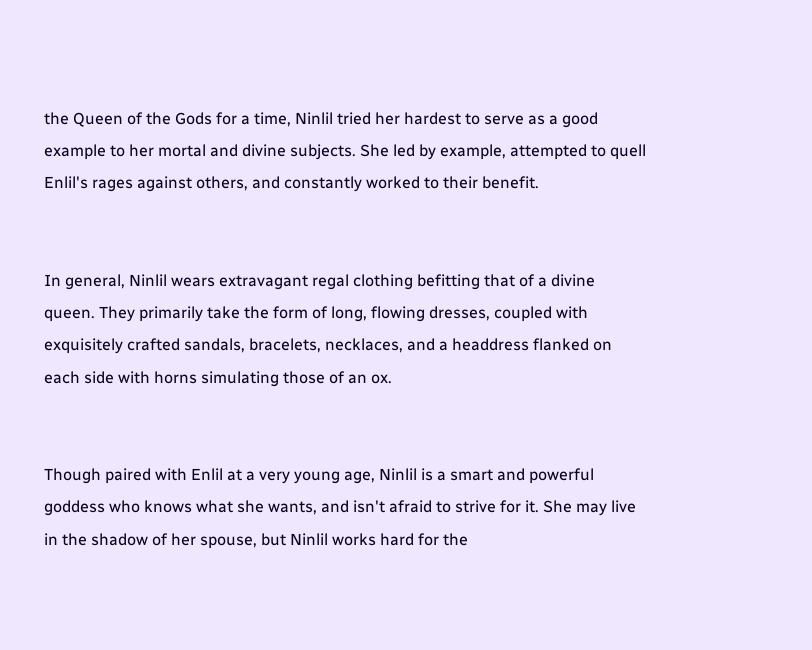the Queen of the Gods for a time, Ninlil tried her hardest to serve as a good example to her mortal and divine subjects. She led by example, attempted to quell Enlil's rages against others, and constantly worked to their benefit.


In general, Ninlil wears extravagant regal clothing befitting that of a divine queen. They primarily take the form of long, flowing dresses, coupled with exquisitely crafted sandals, bracelets, necklaces, and a headdress flanked on each side with horns simulating those of an ox.


Though paired with Enlil at a very young age, Ninlil is a smart and powerful goddess who knows what she wants, and isn't afraid to strive for it. She may live in the shadow of her spouse, but Ninlil works hard for the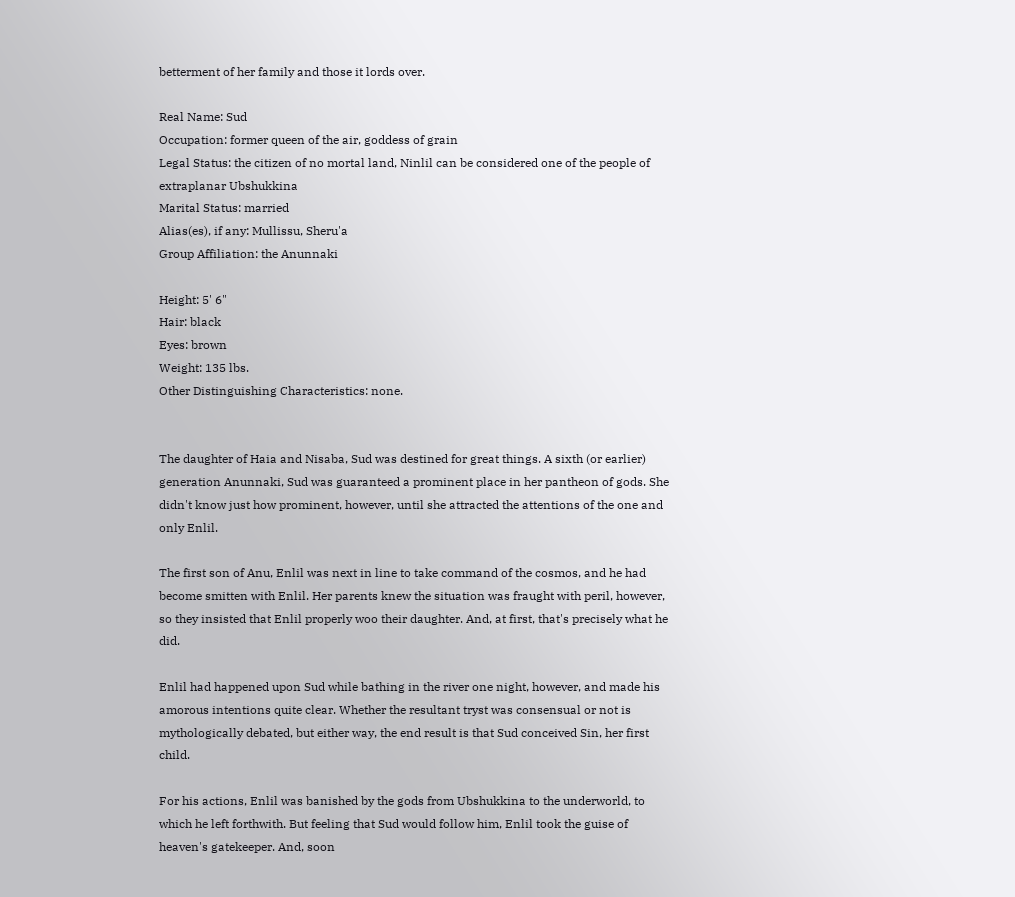betterment of her family and those it lords over.

Real Name: Sud
Occupation: former queen of the air, goddess of grain
Legal Status: the citizen of no mortal land, Ninlil can be considered one of the people of extraplanar Ubshukkina
Marital Status: married
Alias(es), if any: Mullissu, Sheru'a
Group Affiliation: the Anunnaki

Height: 5' 6"
Hair: black
Eyes: brown
Weight: 135 lbs.
Other Distinguishing Characteristics: none.


The daughter of Haia and Nisaba, Sud was destined for great things. A sixth (or earlier) generation Anunnaki, Sud was guaranteed a prominent place in her pantheon of gods. She didn't know just how prominent, however, until she attracted the attentions of the one and only Enlil.

The first son of Anu, Enlil was next in line to take command of the cosmos, and he had become smitten with Enlil. Her parents knew the situation was fraught with peril, however, so they insisted that Enlil properly woo their daughter. And, at first, that's precisely what he did.

Enlil had happened upon Sud while bathing in the river one night, however, and made his amorous intentions quite clear. Whether the resultant tryst was consensual or not is mythologically debated, but either way, the end result is that Sud conceived Sin, her first child.

For his actions, Enlil was banished by the gods from Ubshukkina to the underworld, to which he left forthwith. But feeling that Sud would follow him, Enlil took the guise of heaven's gatekeeper. And, soon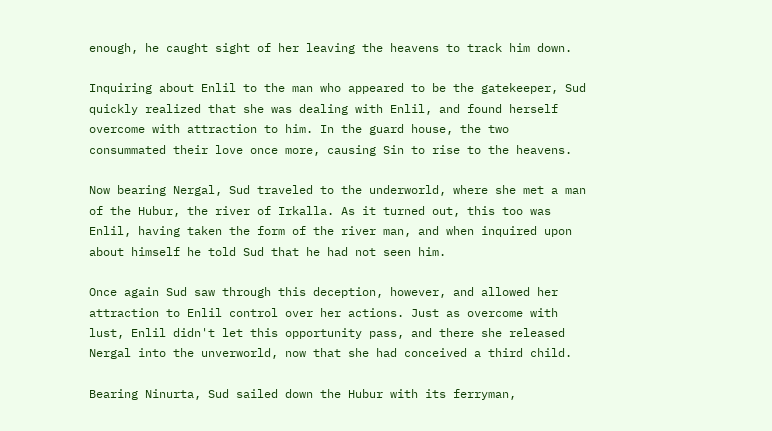enough, he caught sight of her leaving the heavens to track him down.

Inquiring about Enlil to the man who appeared to be the gatekeeper, Sud quickly realized that she was dealing with Enlil, and found herself overcome with attraction to him. In the guard house, the two consummated their love once more, causing Sin to rise to the heavens.

Now bearing Nergal, Sud traveled to the underworld, where she met a man of the Hubur, the river of Irkalla. As it turned out, this too was Enlil, having taken the form of the river man, and when inquired upon about himself he told Sud that he had not seen him.

Once again Sud saw through this deception, however, and allowed her attraction to Enlil control over her actions. Just as overcome with lust, Enlil didn't let this opportunity pass, and there she released Nergal into the unverworld, now that she had conceived a third child.

Bearing Ninurta, Sud sailed down the Hubur with its ferryman,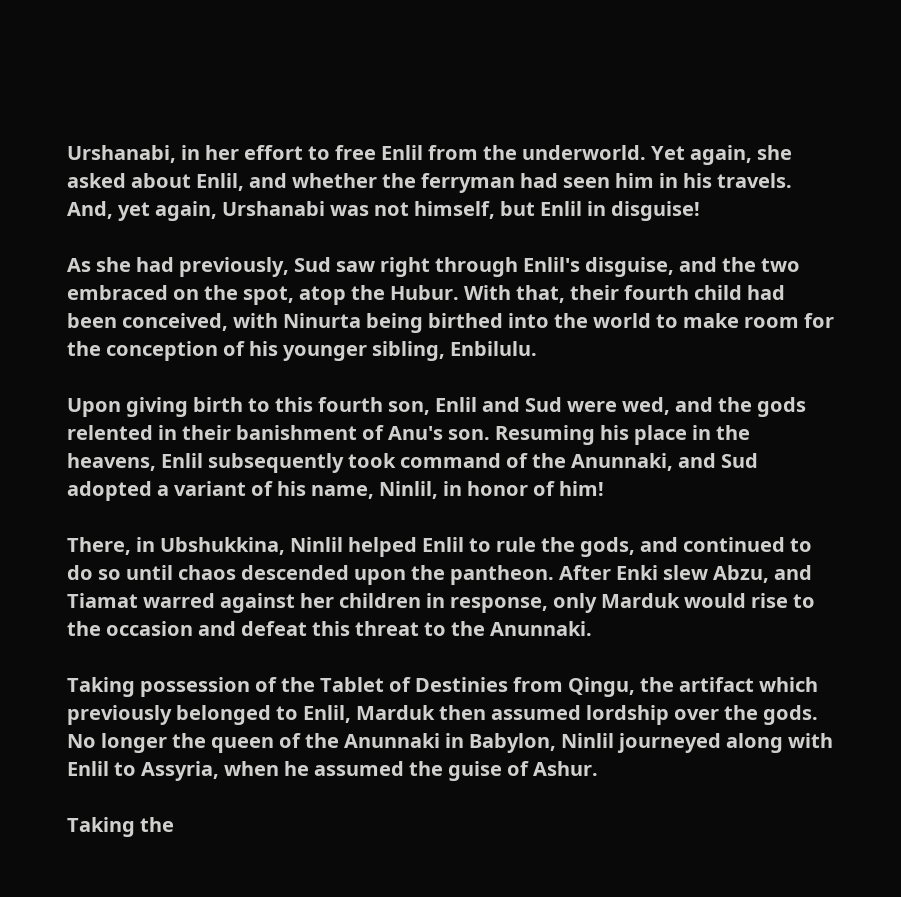Urshanabi, in her effort to free Enlil from the underworld. Yet again, she asked about Enlil, and whether the ferryman had seen him in his travels. And, yet again, Urshanabi was not himself, but Enlil in disguise!

As she had previously, Sud saw right through Enlil's disguise, and the two embraced on the spot, atop the Hubur. With that, their fourth child had been conceived, with Ninurta being birthed into the world to make room for the conception of his younger sibling, Enbilulu.

Upon giving birth to this fourth son, Enlil and Sud were wed, and the gods relented in their banishment of Anu's son. Resuming his place in the heavens, Enlil subsequently took command of the Anunnaki, and Sud adopted a variant of his name, Ninlil, in honor of him!

There, in Ubshukkina, Ninlil helped Enlil to rule the gods, and continued to do so until chaos descended upon the pantheon. After Enki slew Abzu, and Tiamat warred against her children in response, only Marduk would rise to the occasion and defeat this threat to the Anunnaki.

Taking possession of the Tablet of Destinies from Qingu, the artifact which previously belonged to Enlil, Marduk then assumed lordship over the gods. No longer the queen of the Anunnaki in Babylon, Ninlil journeyed along with Enlil to Assyria, when he assumed the guise of Ashur.

Taking the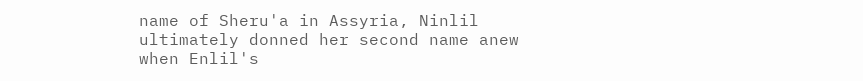name of Sheru'a in Assyria, Ninlil ultimately donned her second name anew when Enlil's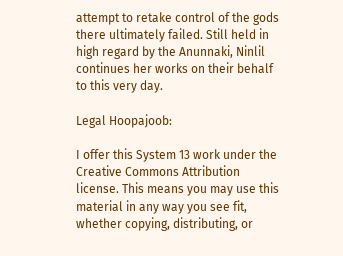attempt to retake control of the gods there ultimately failed. Still held in high regard by the Anunnaki, Ninlil continues her works on their behalf to this very day.

Legal Hoopajoob:

I offer this System 13 work under the Creative Commons Attribution license. This means you may use this material in any way you see fit, whether copying, distributing, or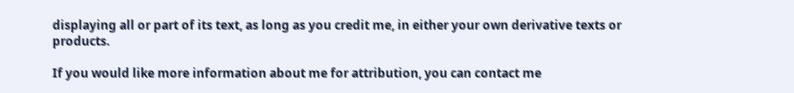displaying all or part of its text, as long as you credit me, in either your own derivative texts or products.

If you would like more information about me for attribution, you can contact me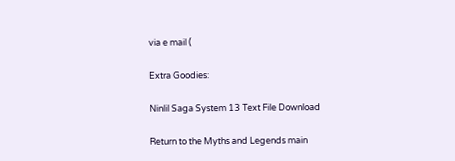via e mail (

Extra Goodies:

Ninlil Saga System 13 Text File Download

Return to the Myths and Legends main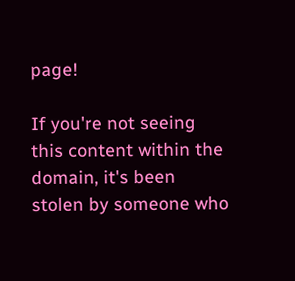page!

If you're not seeing this content within the domain, it's been stolen by someone who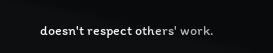doesn't respect others' work.